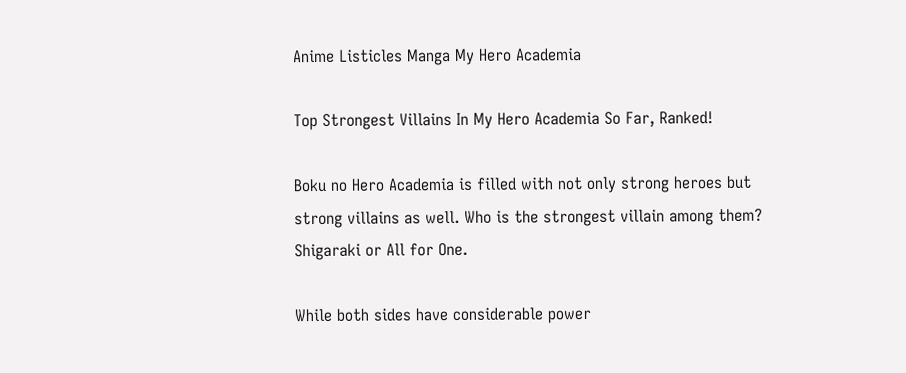Anime Listicles Manga My Hero Academia

Top Strongest Villains In My Hero Academia So Far, Ranked!

Boku no Hero Academia is filled with not only strong heroes but strong villains as well. Who is the strongest villain among them? Shigaraki or All for One.

While both sides have considerable power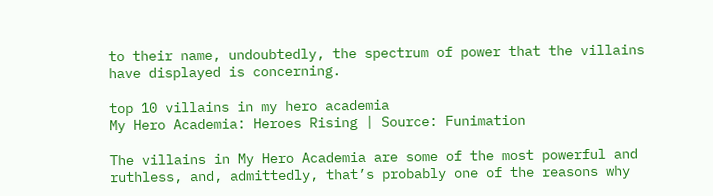to their name, undoubtedly, the spectrum of power that the villains have displayed is concerning.

top 10 villains in my hero academia
My Hero Academia: Heroes Rising | Source: Funimation

The villains in My Hero Academia are some of the most powerful and ruthless, and, admittedly, that’s probably one of the reasons why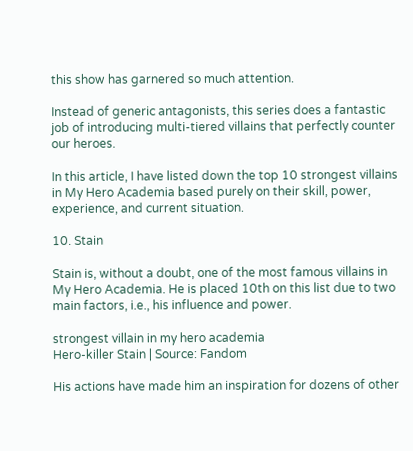this show has garnered so much attention.

Instead of generic antagonists, this series does a fantastic job of introducing multi-tiered villains that perfectly counter our heroes.

In this article, I have listed down the top 10 strongest villains in My Hero Academia based purely on their skill, power, experience, and current situation.

10. Stain

Stain is, without a doubt, one of the most famous villains in My Hero Academia. He is placed 10th on this list due to two main factors, i.e., his influence and power.

strongest villain in my hero academia
Hero-killer Stain | Source: Fandom

His actions have made him an inspiration for dozens of other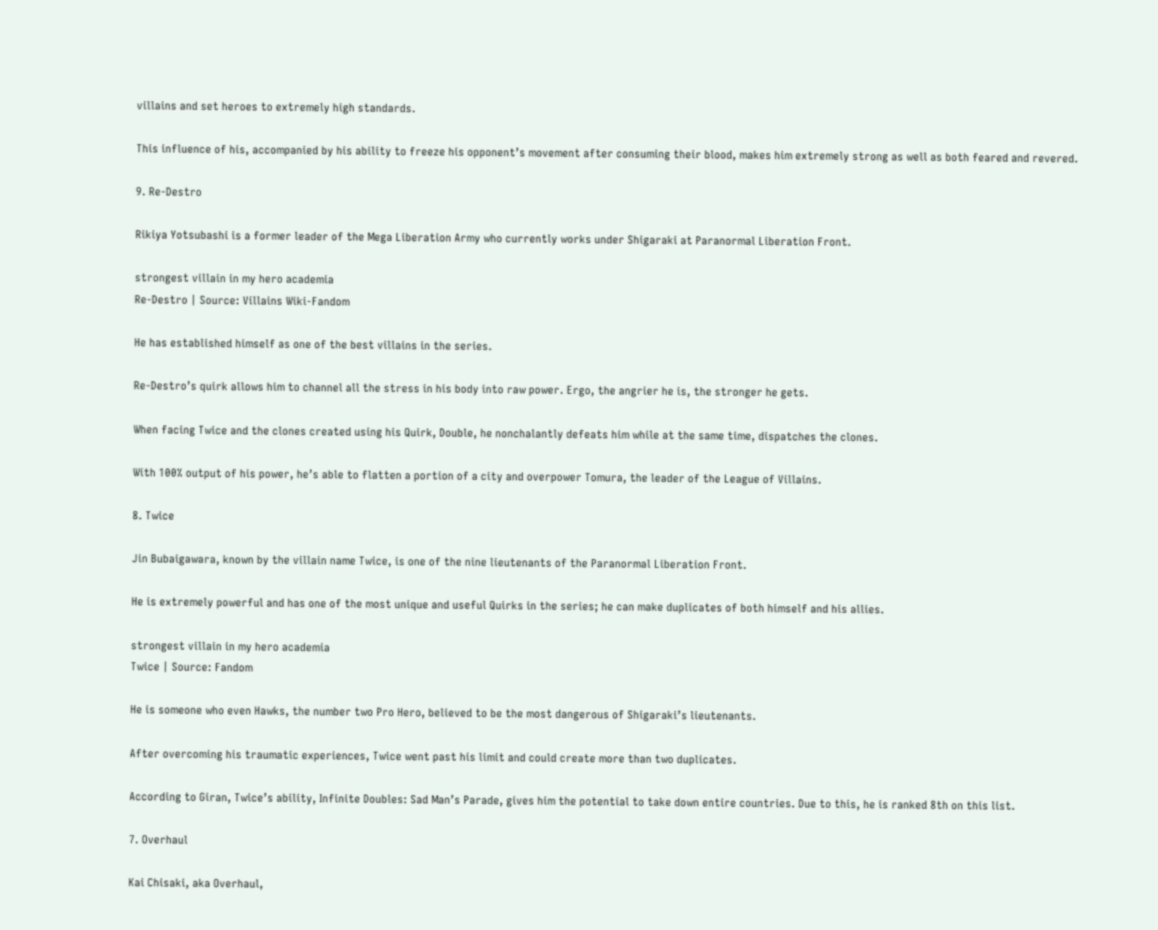villains and set heroes to extremely high standards.

This influence of his, accompanied by his ability to freeze his opponent’s movement after consuming their blood, makes him extremely strong as well as both feared and revered.

9. Re-Destro

Rikiya Yotsubashi is a former leader of the Mega Liberation Army who currently works under Shigaraki at Paranormal Liberation Front.

strongest villain in my hero academia
Re-Destro | Source: Villains Wiki-Fandom

He has established himself as one of the best villains in the series.

Re-Destro’s quirk allows him to channel all the stress in his body into raw power. Ergo, the angrier he is, the stronger he gets.

When facing Twice and the clones created using his Quirk, Double, he nonchalantly defeats him while at the same time, dispatches the clones.

With 100% output of his power, he’s able to flatten a portion of a city and overpower Tomura, the leader of the League of Villains.

8. Twice

Jin Bubaigawara, known by the villain name Twice, is one of the nine lieutenants of the Paranormal Liberation Front.

He is extremely powerful and has one of the most unique and useful Quirks in the series; he can make duplicates of both himself and his allies.

strongest villain in my hero academia
Twice | Source: Fandom

He is someone who even Hawks, the number two Pro Hero, believed to be the most dangerous of Shigaraki’s lieutenants.

After overcoming his traumatic experiences, Twice went past his limit and could create more than two duplicates.

According to Giran, Twice’s ability, Infinite Doubles: Sad Man’s Parade, gives him the potential to take down entire countries. Due to this, he is ranked 8th on this list.

7. Overhaul

Kai Chisaki, aka Overhaul,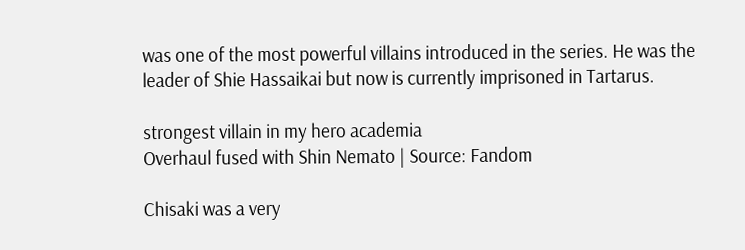was one of the most powerful villains introduced in the series. He was the leader of Shie Hassaikai but now is currently imprisoned in Tartarus.

strongest villain in my hero academia
Overhaul fused with Shin Nemato | Source: Fandom

Chisaki was a very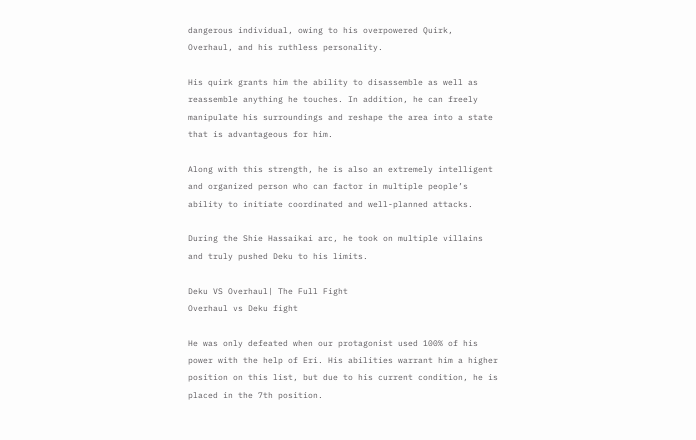dangerous individual, owing to his overpowered Quirk, Overhaul, and his ruthless personality.

His quirk grants him the ability to disassemble as well as reassemble anything he touches. In addition, he can freely manipulate his surroundings and reshape the area into a state that is advantageous for him.

Along with this strength, he is also an extremely intelligent and organized person who can factor in multiple people’s ability to initiate coordinated and well-planned attacks.

During the Shie Hassaikai arc, he took on multiple villains and truly pushed Deku to his limits.

Deku VS Overhaul| The Full Fight
Overhaul vs Deku fight

He was only defeated when our protagonist used 100% of his power with the help of Eri. His abilities warrant him a higher position on this list, but due to his current condition, he is placed in the 7th position.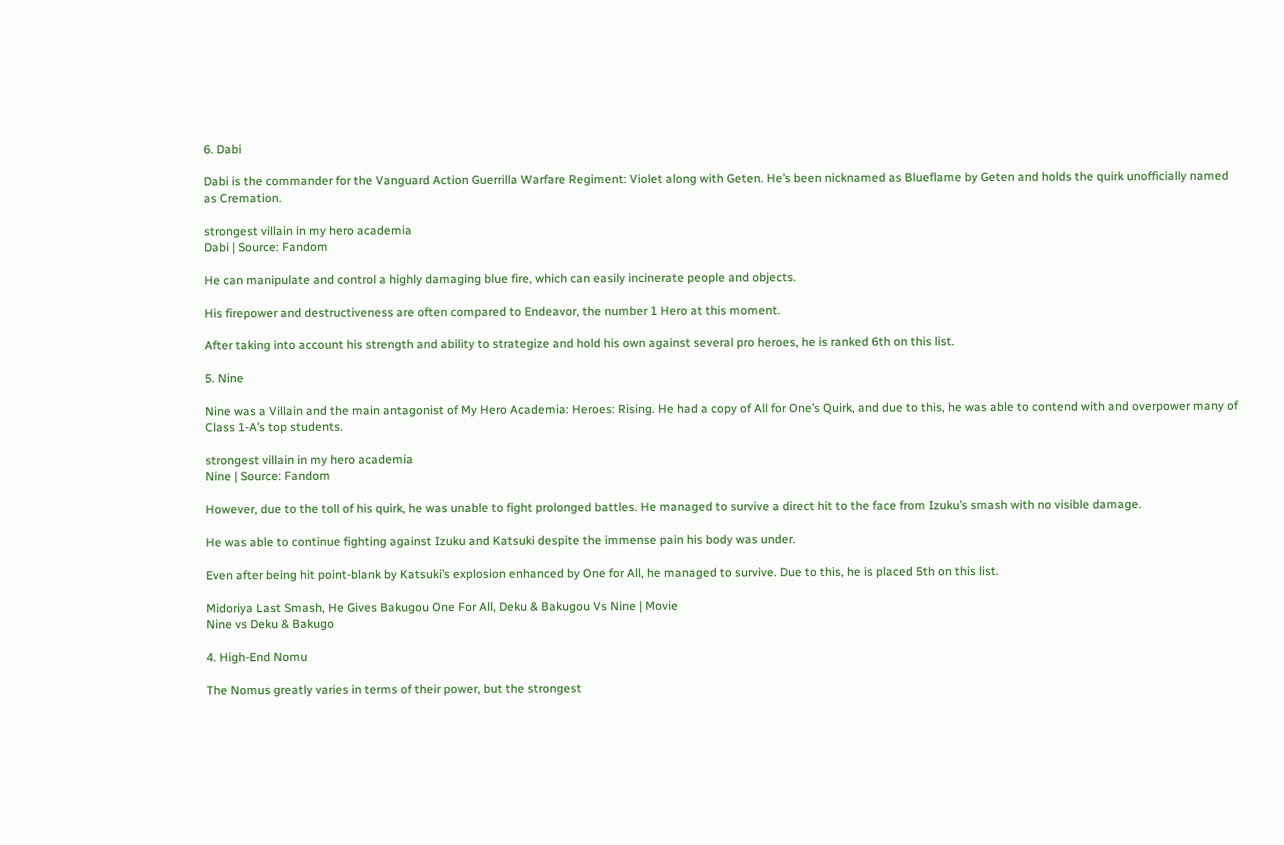6. Dabi

Dabi is the commander for the Vanguard Action Guerrilla Warfare Regiment: Violet along with Geten. He’s been nicknamed as Blueflame by Geten and holds the quirk unofficially named as Cremation.

strongest villain in my hero academia
Dabi | Source: Fandom

He can manipulate and control a highly damaging blue fire, which can easily incinerate people and objects.

His firepower and destructiveness are often compared to Endeavor, the number 1 Hero at this moment.

After taking into account his strength and ability to strategize and hold his own against several pro heroes, he is ranked 6th on this list.

5. Nine

Nine was a Villain and the main antagonist of My Hero Academia: Heroes: Rising. He had a copy of All for One’s Quirk, and due to this, he was able to contend with and overpower many of Class 1-A’s top students.

strongest villain in my hero academia
Nine | Source: Fandom

However, due to the toll of his quirk, he was unable to fight prolonged battles. He managed to survive a direct hit to the face from Izuku’s smash with no visible damage.

He was able to continue fighting against Izuku and Katsuki despite the immense pain his body was under.

Even after being hit point-blank by Katsuki’s explosion enhanced by One for All, he managed to survive. Due to this, he is placed 5th on this list.

Midoriya Last Smash, He Gives Bakugou One For All, Deku & Bakugou Vs Nine | Movie
Nine vs Deku & Bakugo

4. High-End Nomu

The Nomus greatly varies in terms of their power, but the strongest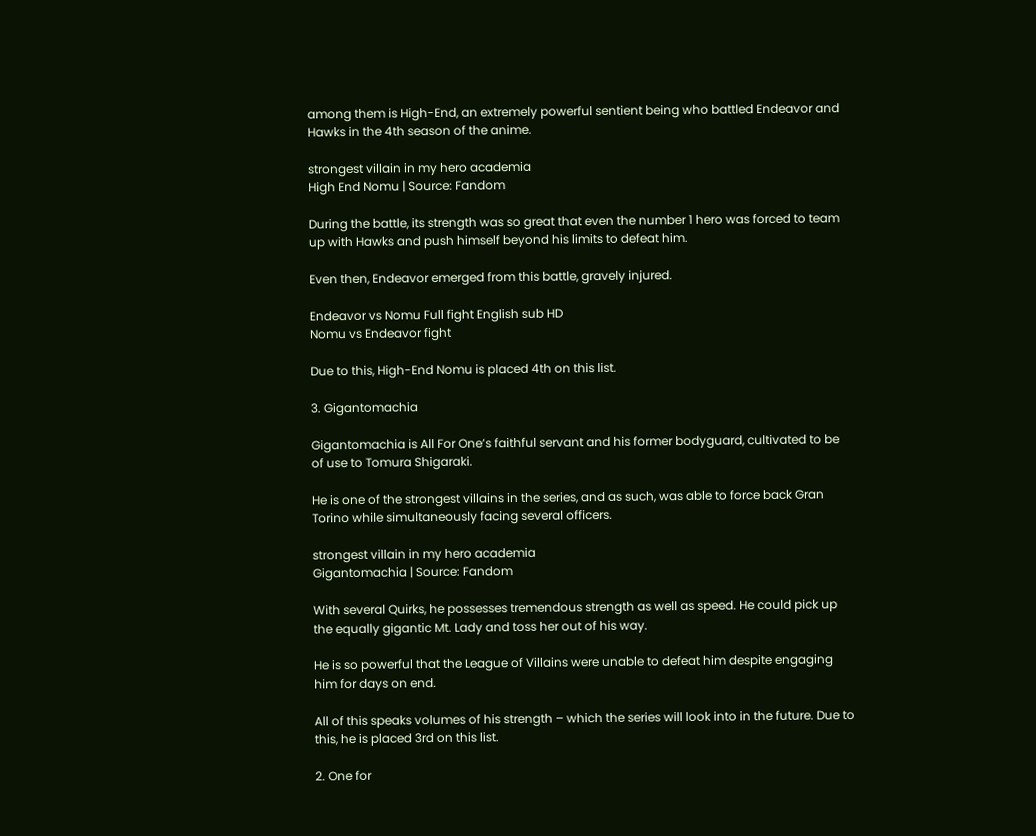among them is High-End, an extremely powerful sentient being who battled Endeavor and Hawks in the 4th season of the anime.

strongest villain in my hero academia
High End Nomu | Source: Fandom

During the battle, its strength was so great that even the number 1 hero was forced to team up with Hawks and push himself beyond his limits to defeat him.

Even then, Endeavor emerged from this battle, gravely injured.

Endeavor vs Nomu Full fight English sub HD
Nomu vs Endeavor fight

Due to this, High-End Nomu is placed 4th on this list.

3. Gigantomachia

Gigantomachia is All For One’s faithful servant and his former bodyguard, cultivated to be of use to Tomura Shigaraki.

He is one of the strongest villains in the series, and as such, was able to force back Gran Torino while simultaneously facing several officers.

strongest villain in my hero academia
Gigantomachia | Source: Fandom

With several Quirks, he possesses tremendous strength as well as speed. He could pick up the equally gigantic Mt. Lady and toss her out of his way.

He is so powerful that the League of Villains were unable to defeat him despite engaging him for days on end.

All of this speaks volumes of his strength – which the series will look into in the future. Due to this, he is placed 3rd on this list.

2. One for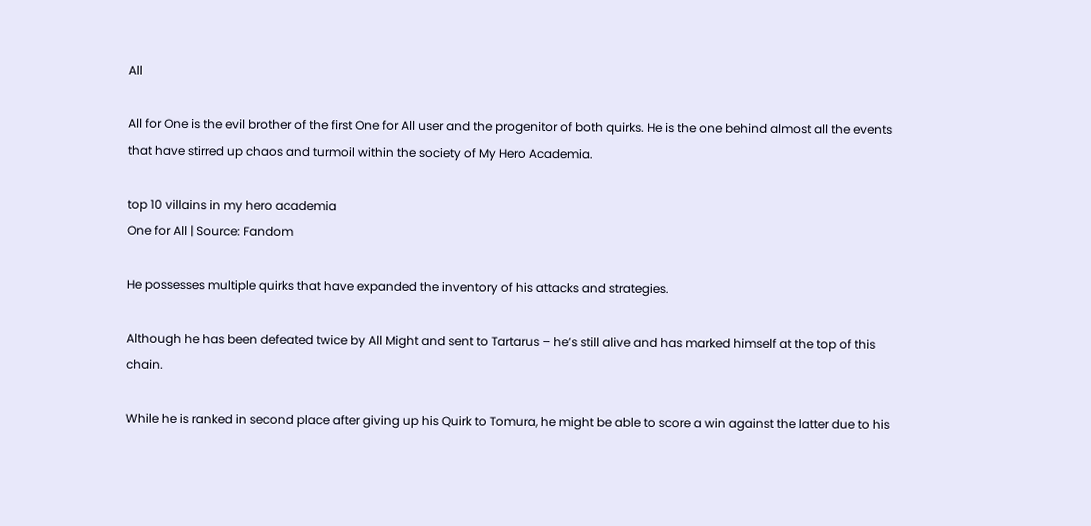All

All for One is the evil brother of the first One for All user and the progenitor of both quirks. He is the one behind almost all the events that have stirred up chaos and turmoil within the society of My Hero Academia.

top 10 villains in my hero academia
One for All | Source: Fandom

He possesses multiple quirks that have expanded the inventory of his attacks and strategies.

Although he has been defeated twice by All Might and sent to Tartarus – he’s still alive and has marked himself at the top of this chain.

While he is ranked in second place after giving up his Quirk to Tomura, he might be able to score a win against the latter due to his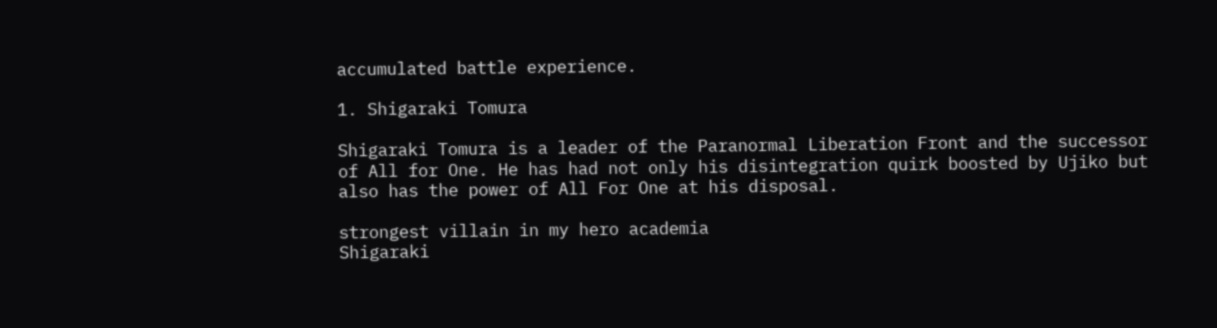accumulated battle experience.

1. Shigaraki Tomura

Shigaraki Tomura is a leader of the Paranormal Liberation Front and the successor of All for One. He has had not only his disintegration quirk boosted by Ujiko but also has the power of All For One at his disposal.

strongest villain in my hero academia
Shigaraki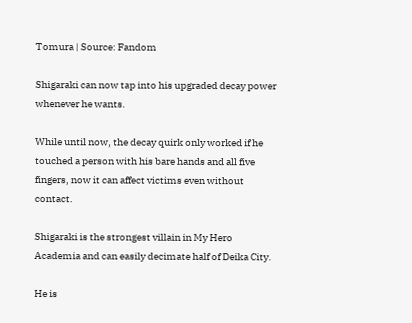Tomura | Source: Fandom

Shigaraki can now tap into his upgraded decay power whenever he wants.

While until now, the decay quirk only worked if he touched a person with his bare hands and all five fingers, now it can affect victims even without contact.

Shigaraki is the strongest villain in My Hero Academia and can easily decimate half of Deika City.

He is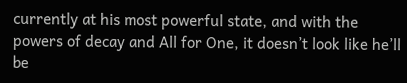currently at his most powerful state, and with the powers of decay and All for One, it doesn’t look like he’ll be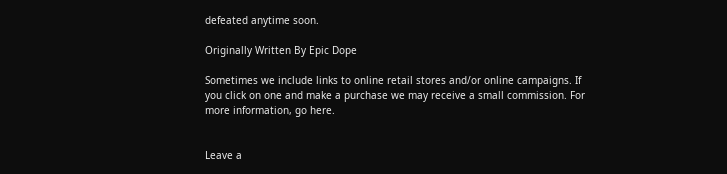defeated anytime soon.

Originally Written By Epic Dope

Sometimes we include links to online retail stores and/or online campaigns. If you click on one and make a purchase we may receive a small commission. For more information, go here.


Leave a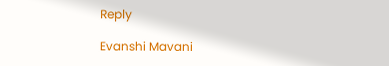Reply

Evanshi Mavani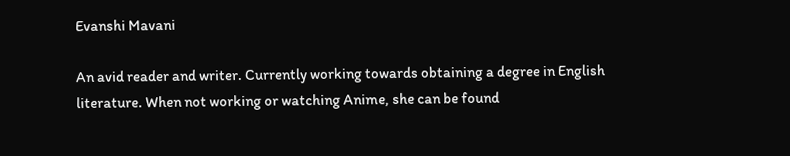Evanshi Mavani

An avid reader and writer. Currently working towards obtaining a degree in English literature. When not working or watching Anime, she can be found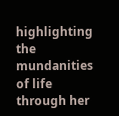highlighting the mundanities of life through her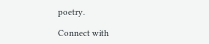poetry.

Connect with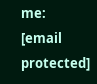me:
[email protected]